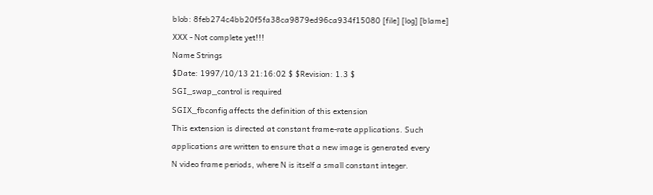blob: 8feb274c4bb20f5fa38ca9879ed96ca934f15080 [file] [log] [blame]
XXX - Not complete yet!!!
Name Strings
$Date: 1997/10/13 21:16:02 $ $Revision: 1.3 $
SGI_swap_control is required
SGIX_fbconfig affects the definition of this extension
This extension is directed at constant frame-rate applications. Such
applications are written to ensure that a new image is generated every
N video frame periods, where N is itself a small constant integer.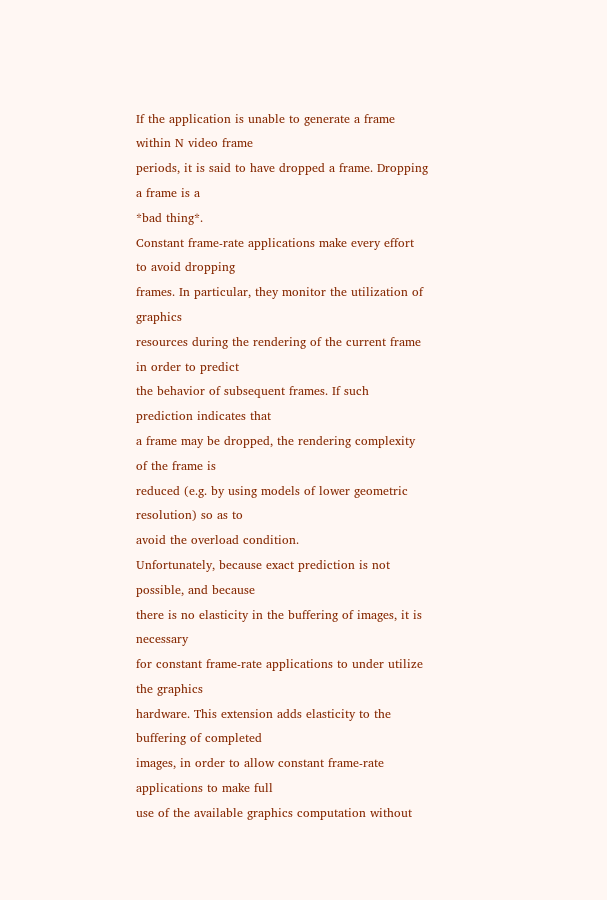If the application is unable to generate a frame within N video frame
periods, it is said to have dropped a frame. Dropping a frame is a
*bad thing*.
Constant frame-rate applications make every effort to avoid dropping
frames. In particular, they monitor the utilization of graphics
resources during the rendering of the current frame in order to predict
the behavior of subsequent frames. If such prediction indicates that
a frame may be dropped, the rendering complexity of the frame is
reduced (e.g. by using models of lower geometric resolution) so as to
avoid the overload condition.
Unfortunately, because exact prediction is not possible, and because
there is no elasticity in the buffering of images, it is necessary
for constant frame-rate applications to under utilize the graphics
hardware. This extension adds elasticity to the buffering of completed
images, in order to allow constant frame-rate applications to make full
use of the available graphics computation without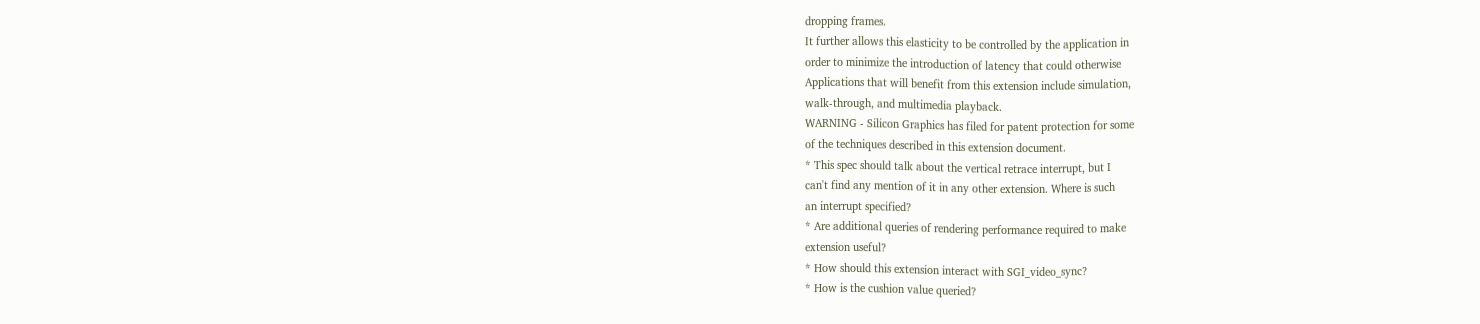dropping frames.
It further allows this elasticity to be controlled by the application in
order to minimize the introduction of latency that could otherwise
Applications that will benefit from this extension include simulation,
walk-through, and multimedia playback.
WARNING - Silicon Graphics has filed for patent protection for some
of the techniques described in this extension document.
* This spec should talk about the vertical retrace interrupt, but I
can't find any mention of it in any other extension. Where is such
an interrupt specified?
* Are additional queries of rendering performance required to make
extension useful?
* How should this extension interact with SGI_video_sync?
* How is the cushion value queried?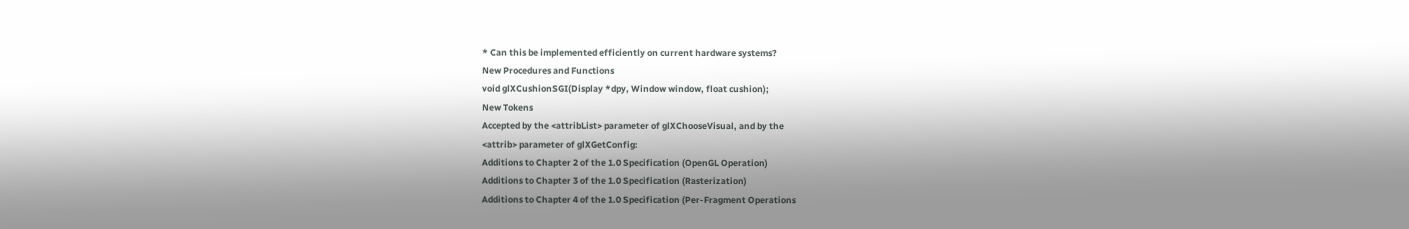* Can this be implemented efficiently on current hardware systems?
New Procedures and Functions
void glXCushionSGI(Display *dpy, Window window, float cushion);
New Tokens
Accepted by the <attribList> parameter of glXChooseVisual, and by the
<attrib> parameter of glXGetConfig:
Additions to Chapter 2 of the 1.0 Specification (OpenGL Operation)
Additions to Chapter 3 of the 1.0 Specification (Rasterization)
Additions to Chapter 4 of the 1.0 Specification (Per-Fragment Operations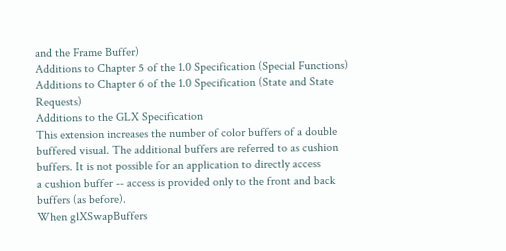and the Frame Buffer)
Additions to Chapter 5 of the 1.0 Specification (Special Functions)
Additions to Chapter 6 of the 1.0 Specification (State and State Requests)
Additions to the GLX Specification
This extension increases the number of color buffers of a double
buffered visual. The additional buffers are referred to as cushion
buffers. It is not possible for an application to directly access
a cushion buffer -- access is provided only to the front and back
buffers (as before).
When glXSwapBuffers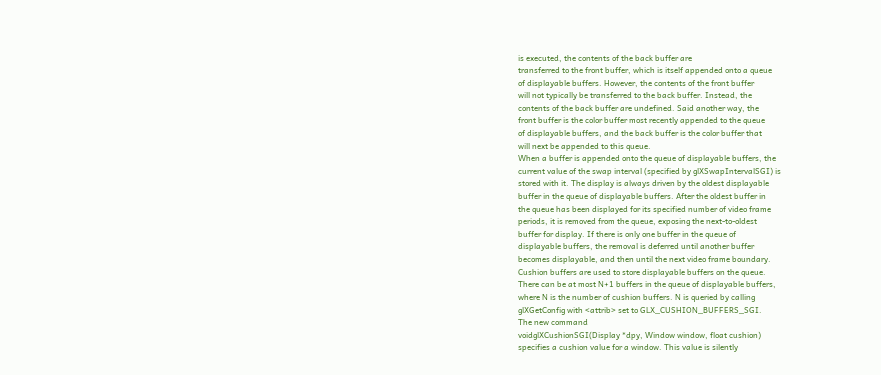is executed, the contents of the back buffer are
transferred to the front buffer, which is itself appended onto a queue
of displayable buffers. However, the contents of the front buffer
will not typically be transferred to the back buffer. Instead, the
contents of the back buffer are undefined. Said another way, the
front buffer is the color buffer most recently appended to the queue
of displayable buffers, and the back buffer is the color buffer that
will next be appended to this queue.
When a buffer is appended onto the queue of displayable buffers, the
current value of the swap interval (specified by glXSwapIntervalSGI) is
stored with it. The display is always driven by the oldest displayable
buffer in the queue of displayable buffers. After the oldest buffer in
the queue has been displayed for its specified number of video frame
periods, it is removed from the queue, exposing the next-to-oldest
buffer for display. If there is only one buffer in the queue of
displayable buffers, the removal is deferred until another buffer
becomes displayable, and then until the next video frame boundary.
Cushion buffers are used to store displayable buffers on the queue.
There can be at most N+1 buffers in the queue of displayable buffers,
where N is the number of cushion buffers. N is queried by calling
glXGetConfig with <attrib> set to GLX_CUSHION_BUFFERS_SGI.
The new command
voidglXCushionSGI(Display *dpy, Window window, float cushion)
specifies a cushion value for a window. This value is silently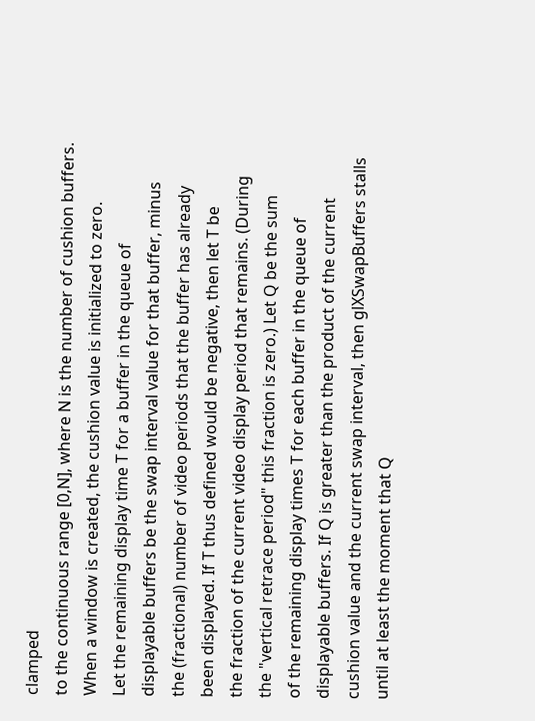clamped
to the continuous range [0,N], where N is the number of cushion buffers.
When a window is created, the cushion value is initialized to zero.
Let the remaining display time T for a buffer in the queue of
displayable buffers be the swap interval value for that buffer, minus
the (fractional) number of video periods that the buffer has already
been displayed. If T thus defined would be negative, then let T be
the fraction of the current video display period that remains. (During
the "vertical retrace period" this fraction is zero.) Let Q be the sum
of the remaining display times T for each buffer in the queue of
displayable buffers. If Q is greater than the product of the current
cushion value and the current swap interval, then glXSwapBuffers stalls
until at least the moment that Q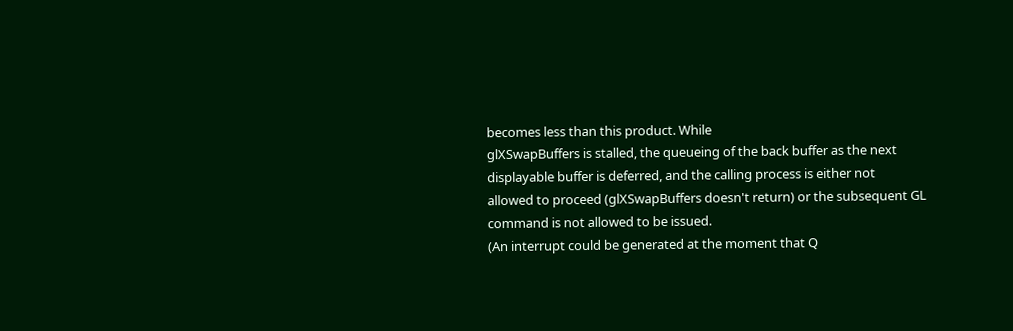becomes less than this product. While
glXSwapBuffers is stalled, the queueing of the back buffer as the next
displayable buffer is deferred, and the calling process is either not
allowed to proceed (glXSwapBuffers doesn't return) or the subsequent GL
command is not allowed to be issued.
(An interrupt could be generated at the moment that Q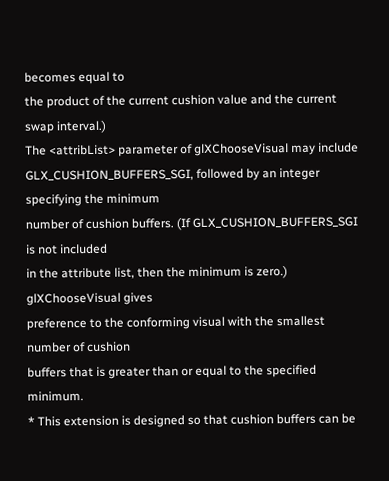becomes equal to
the product of the current cushion value and the current swap interval.)
The <attribList> parameter of glXChooseVisual may include
GLX_CUSHION_BUFFERS_SGI, followed by an integer specifying the minimum
number of cushion buffers. (If GLX_CUSHION_BUFFERS_SGI is not included
in the attribute list, then the minimum is zero.) glXChooseVisual gives
preference to the conforming visual with the smallest number of cushion
buffers that is greater than or equal to the specified minimum.
* This extension is designed so that cushion buffers can be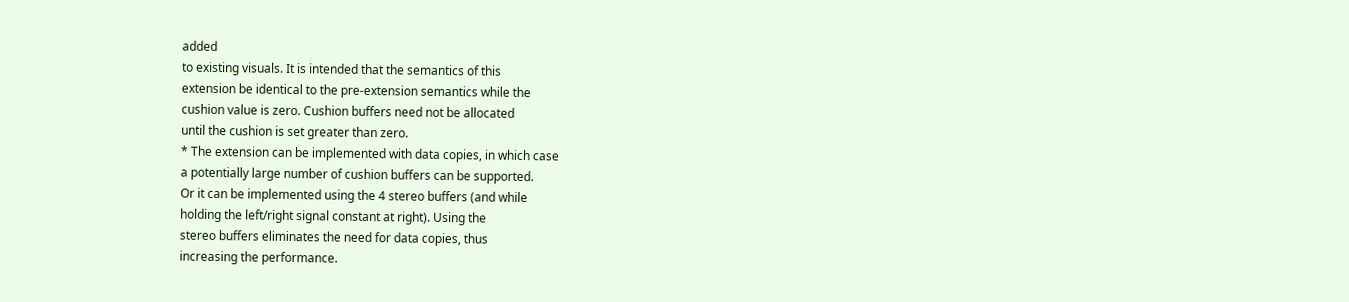added
to existing visuals. It is intended that the semantics of this
extension be identical to the pre-extension semantics while the
cushion value is zero. Cushion buffers need not be allocated
until the cushion is set greater than zero.
* The extension can be implemented with data copies, in which case
a potentially large number of cushion buffers can be supported.
Or it can be implemented using the 4 stereo buffers (and while
holding the left/right signal constant at right). Using the
stereo buffers eliminates the need for data copies, thus
increasing the performance.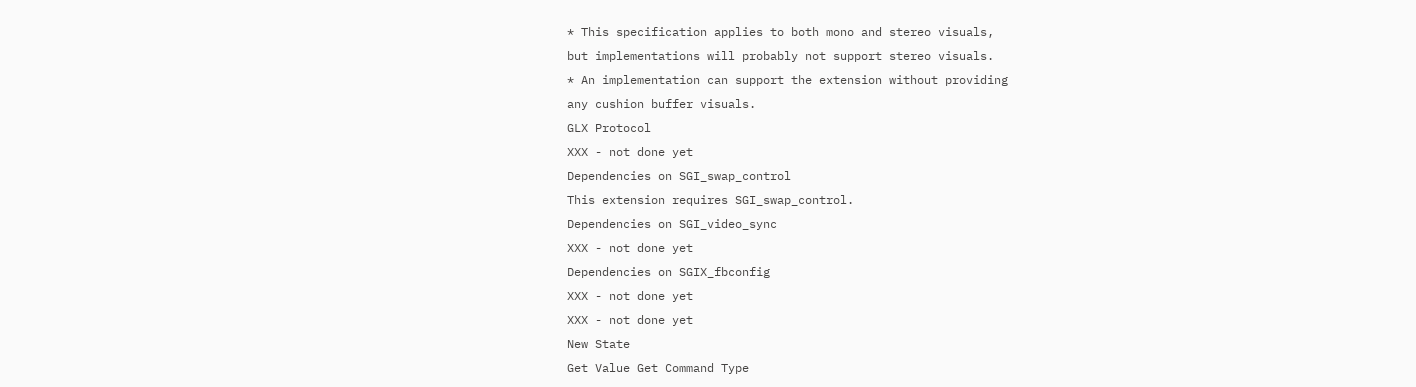* This specification applies to both mono and stereo visuals,
but implementations will probably not support stereo visuals.
* An implementation can support the extension without providing
any cushion buffer visuals.
GLX Protocol
XXX - not done yet
Dependencies on SGI_swap_control
This extension requires SGI_swap_control.
Dependencies on SGI_video_sync
XXX - not done yet
Dependencies on SGIX_fbconfig
XXX - not done yet
XXX - not done yet
New State
Get Value Get Command Type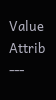Value Attrib
---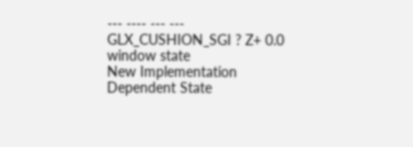--- ---- --- ---
GLX_CUSHION_SGI ? Z+ 0.0 window state
New Implementation Dependent State